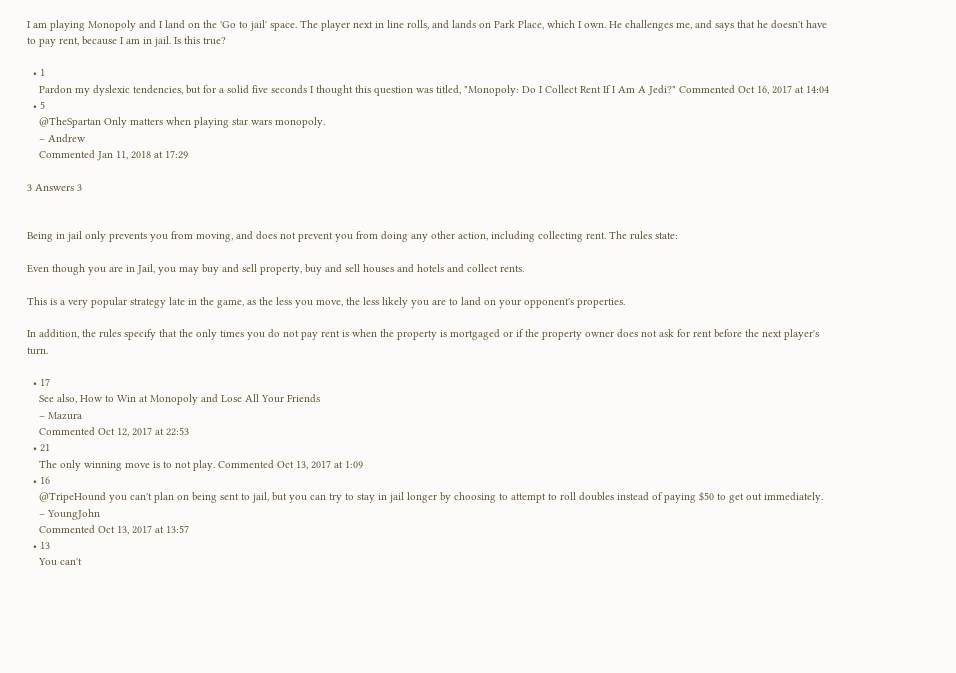I am playing Monopoly and I land on the 'Go to jail' space. The player next in line rolls, and lands on Park Place, which I own. He challenges me, and says that he doesn't have to pay rent, because I am in jail. Is this true?

  • 1
    Pardon my dyslexic tendencies, but for a solid five seconds I thought this question was titled, "Monopoly: Do I Collect Rent If I Am A Jedi?" Commented Oct 16, 2017 at 14:04
  • 5
    @TheSpartan Only matters when playing star wars monopoly.
    – Andrew
    Commented Jan 11, 2018 at 17:29

3 Answers 3


Being in jail only prevents you from moving, and does not prevent you from doing any other action, including collecting rent. The rules state:

Even though you are in Jail, you may buy and sell property, buy and sell houses and hotels and collect rents.

This is a very popular strategy late in the game, as the less you move, the less likely you are to land on your opponent's properties.

In addition, the rules specify that the only times you do not pay rent is when the property is mortgaged or if the property owner does not ask for rent before the next player's turn.

  • 17
    See also, How to Win at Monopoly and Lose All Your Friends
    – Mazura
    Commented Oct 12, 2017 at 22:53
  • 21
    The only winning move is to not play. Commented Oct 13, 2017 at 1:09
  • 16
    @TripeHound you can't plan on being sent to jail, but you can try to stay in jail longer by choosing to attempt to roll doubles instead of paying $50 to get out immediately.
    – YoungJohn
    Commented Oct 13, 2017 at 13:57
  • 13
    You can't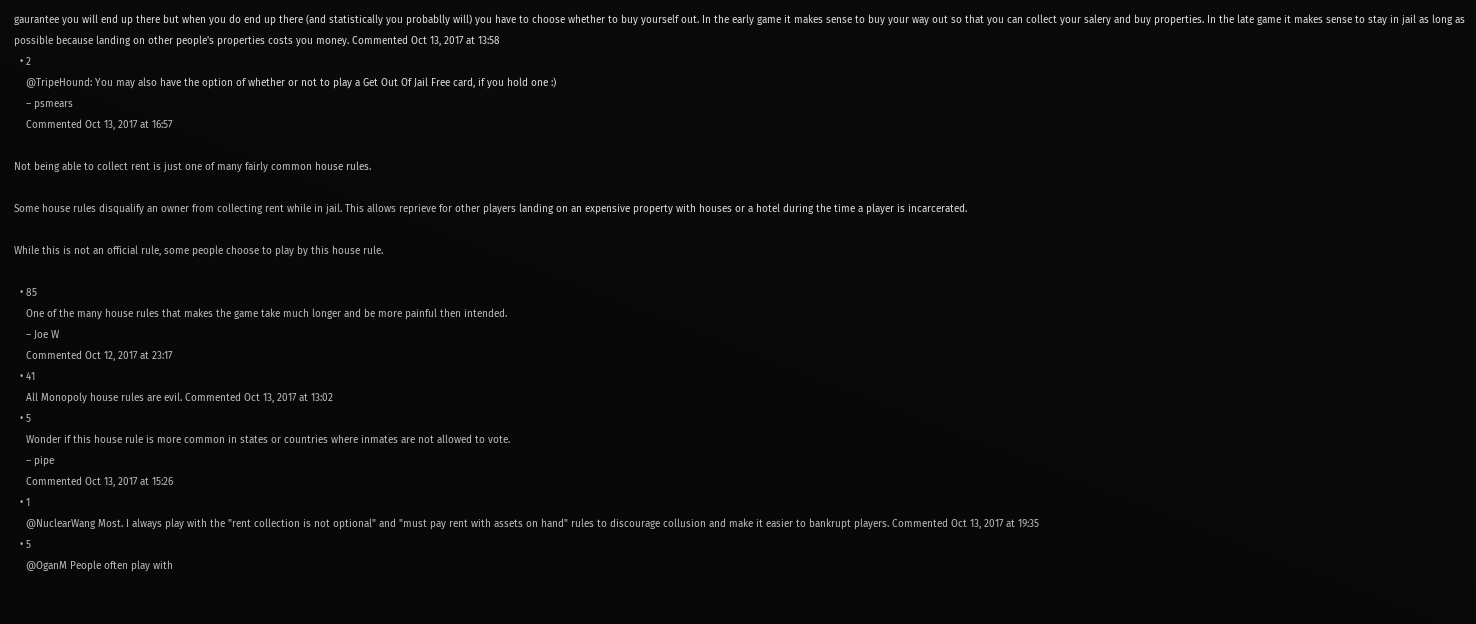gaurantee you will end up there but when you do end up there (and statistically you probablly will) you have to choose whether to buy yourself out. In the early game it makes sense to buy your way out so that you can collect your salery and buy properties. In the late game it makes sense to stay in jail as long as possible because landing on other people's properties costs you money. Commented Oct 13, 2017 at 13:58
  • 2
    @TripeHound: You may also have the option of whether or not to play a Get Out Of Jail Free card, if you hold one :)
    – psmears
    Commented Oct 13, 2017 at 16:57

Not being able to collect rent is just one of many fairly common house rules.

Some house rules disqualify an owner from collecting rent while in jail. This allows reprieve for other players landing on an expensive property with houses or a hotel during the time a player is incarcerated.

While this is not an official rule, some people choose to play by this house rule.

  • 85
    One of the many house rules that makes the game take much longer and be more painful then intended.
    – Joe W
    Commented Oct 12, 2017 at 23:17
  • 41
    All Monopoly house rules are evil. Commented Oct 13, 2017 at 13:02
  • 5
    Wonder if this house rule is more common in states or countries where inmates are not allowed to vote.
    – pipe
    Commented Oct 13, 2017 at 15:26
  • 1
    @NuclearWang Most. I always play with the "rent collection is not optional" and "must pay rent with assets on hand" rules to discourage collusion and make it easier to bankrupt players. Commented Oct 13, 2017 at 19:35
  • 5
    @OganM People often play with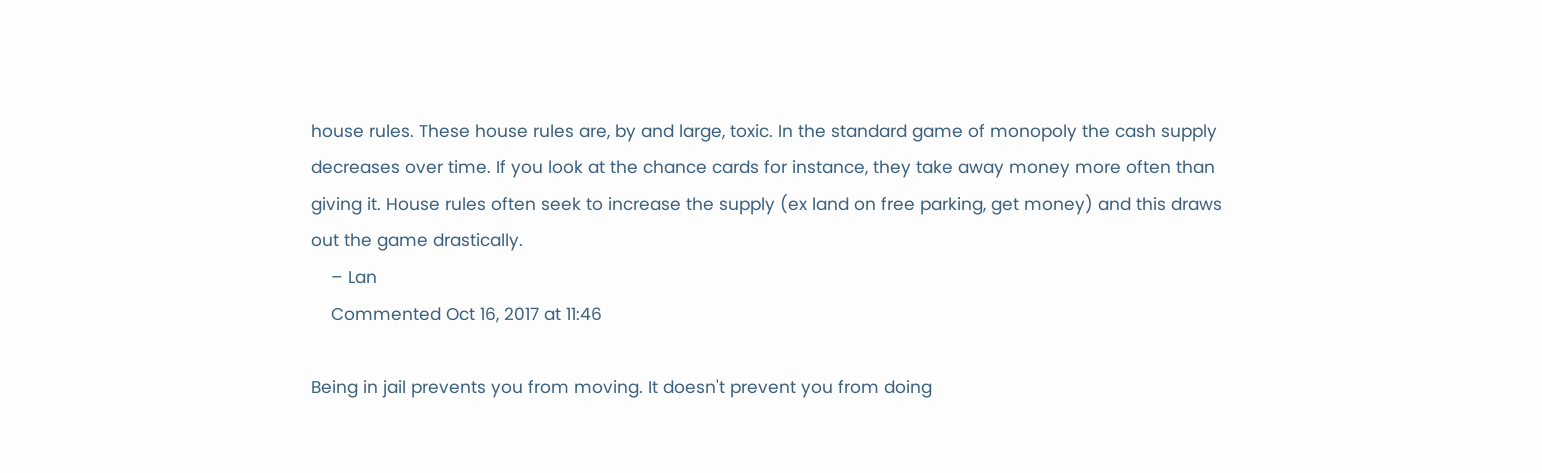house rules. These house rules are, by and large, toxic. In the standard game of monopoly the cash supply decreases over time. If you look at the chance cards for instance, they take away money more often than giving it. House rules often seek to increase the supply (ex land on free parking, get money) and this draws out the game drastically.
    – Lan
    Commented Oct 16, 2017 at 11:46

Being in jail prevents you from moving. It doesn't prevent you from doing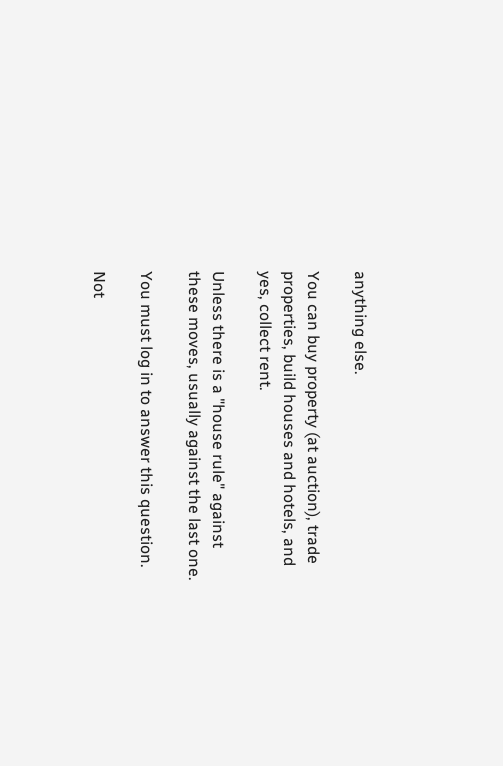anything else.

You can buy property (at auction), trade properties, build houses and hotels, and yes, collect rent.

Unless there is a "house rule" against these moves, usually against the last one.

You must log in to answer this question.

Not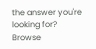the answer you're looking for? Browse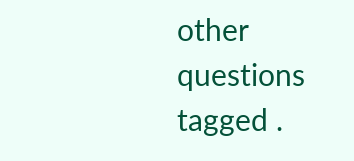other questions tagged .